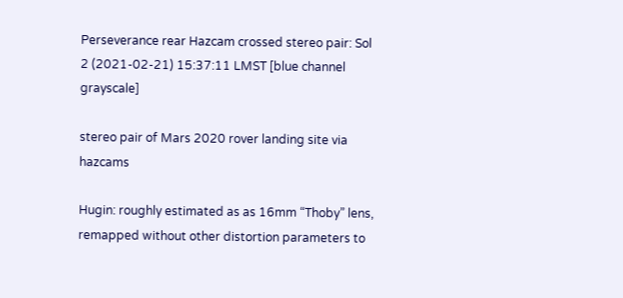Perseverance rear Hazcam crossed stereo pair: Sol 2 (2021-02-21) 15:37:11 LMST [blue channel grayscale]

stereo pair of Mars 2020 rover landing site via hazcams

Hugin: roughly estimated as as 16mm “Thoby” lens, remapped without other distortion parameters to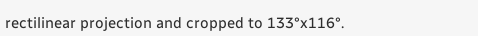rectilinear projection and cropped to 133°x116°.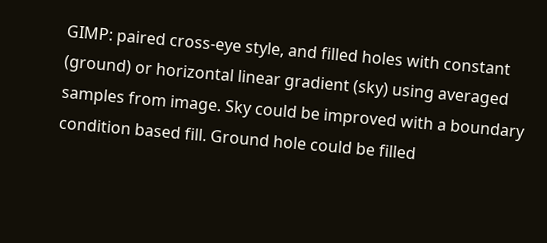GIMP: paired cross-eye style, and filled holes with constant (ground) or horizontal linear gradient (sky) using averaged samples from image. Sky could be improved with a boundary condition based fill. Ground hole could be filled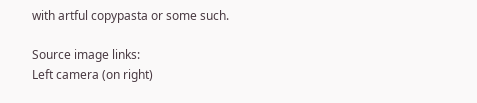with artful copypasta or some such.

Source image links:
Left camera (on right)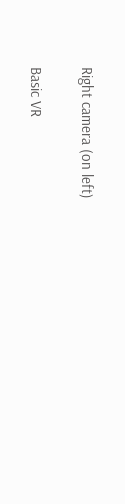Right camera (on left)

Basic VR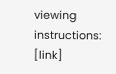viewing instructions: [link]